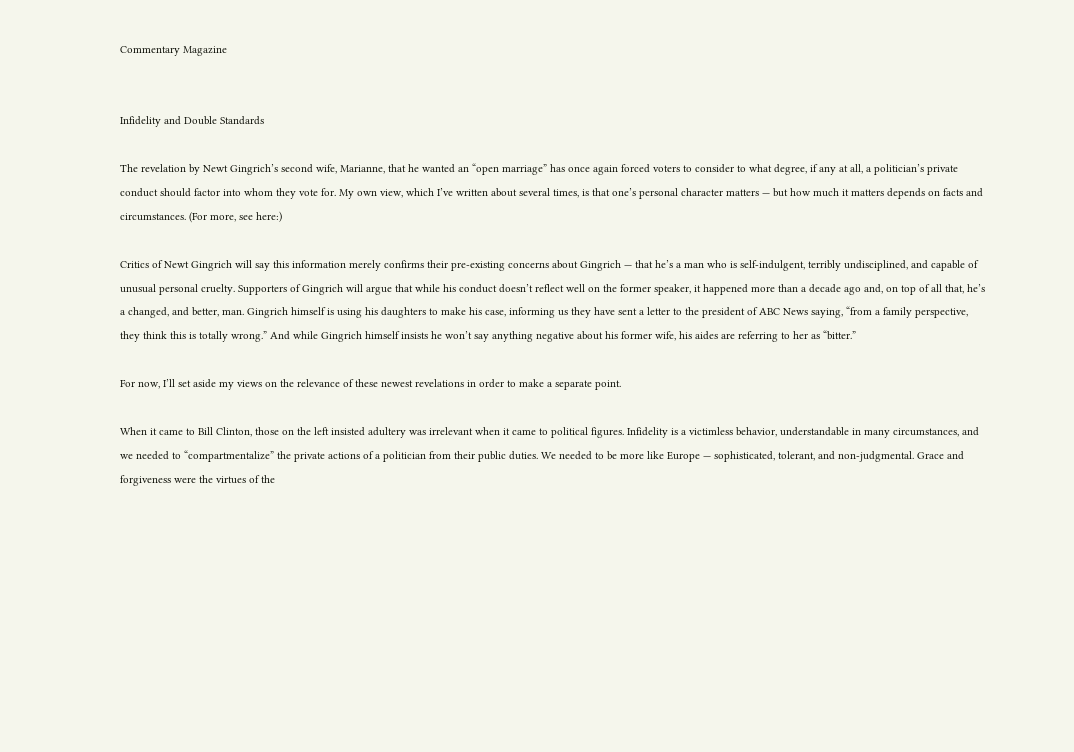Commentary Magazine


Infidelity and Double Standards

The revelation by Newt Gingrich’s second wife, Marianne, that he wanted an “open marriage” has once again forced voters to consider to what degree, if any at all, a politician’s private conduct should factor into whom they vote for. My own view, which I’ve written about several times, is that one’s personal character matters — but how much it matters depends on facts and circumstances. (For more, see here:)

Critics of Newt Gingrich will say this information merely confirms their pre-existing concerns about Gingrich — that he’s a man who is self-indulgent, terribly undisciplined, and capable of unusual personal cruelty. Supporters of Gingrich will argue that while his conduct doesn’t reflect well on the former speaker, it happened more than a decade ago and, on top of all that, he’s a changed, and better, man. Gingrich himself is using his daughters to make his case, informing us they have sent a letter to the president of ABC News saying, “from a family perspective, they think this is totally wrong.” And while Gingrich himself insists he won’t say anything negative about his former wife, his aides are referring to her as “bitter.”

For now, I’ll set aside my views on the relevance of these newest revelations in order to make a separate point.

When it came to Bill Clinton, those on the left insisted adultery was irrelevant when it came to political figures. Infidelity is a victimless behavior, understandable in many circumstances, and we needed to “compartmentalize” the private actions of a politician from their public duties. We needed to be more like Europe — sophisticated, tolerant, and non-judgmental. Grace and forgiveness were the virtues of the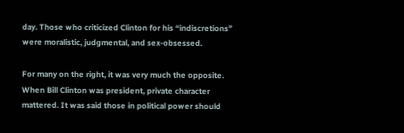day. Those who criticized Clinton for his “indiscretions” were moralistic, judgmental, and sex-obsessed.

For many on the right, it was very much the opposite. When Bill Clinton was president, private character mattered. It was said those in political power should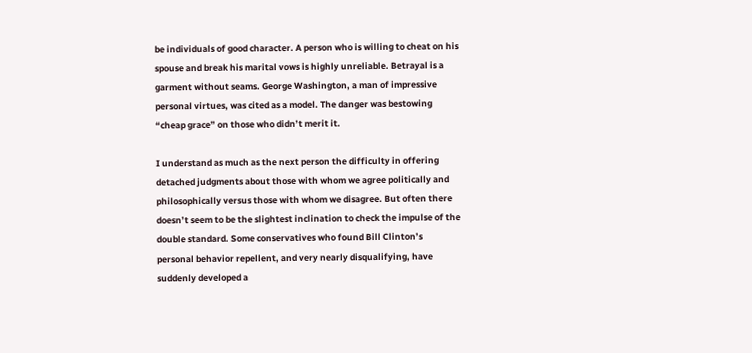be individuals of good character. A person who is willing to cheat on his spouse and break his marital vows is highly unreliable. Betrayal is a garment without seams. George Washington, a man of impressive personal virtues, was cited as a model. The danger was bestowing “cheap grace” on those who didn’t merit it.

I understand as much as the next person the difficulty in offering detached judgments about those with whom we agree politically and philosophically versus those with whom we disagree. But often there doesn’t seem to be the slightest inclination to check the impulse of the double standard. Some conservatives who found Bill Clinton’s personal behavior repellent, and very nearly disqualifying, have suddenly developed a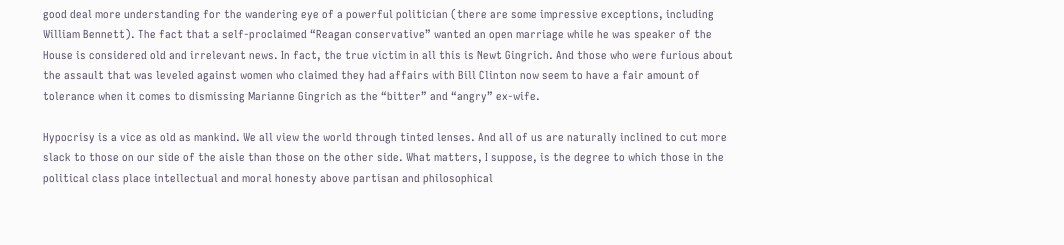good deal more understanding for the wandering eye of a powerful politician (there are some impressive exceptions, including William Bennett). The fact that a self-proclaimed “Reagan conservative” wanted an open marriage while he was speaker of the House is considered old and irrelevant news. In fact, the true victim in all this is Newt Gingrich. And those who were furious about the assault that was leveled against women who claimed they had affairs with Bill Clinton now seem to have a fair amount of tolerance when it comes to dismissing Marianne Gingrich as the “bitter” and “angry” ex-wife.

Hypocrisy is a vice as old as mankind. We all view the world through tinted lenses. And all of us are naturally inclined to cut more slack to those on our side of the aisle than those on the other side. What matters, I suppose, is the degree to which those in the political class place intellectual and moral honesty above partisan and philosophical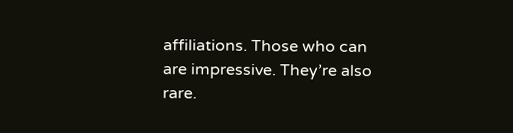affiliations. Those who can are impressive. They’re also rare.